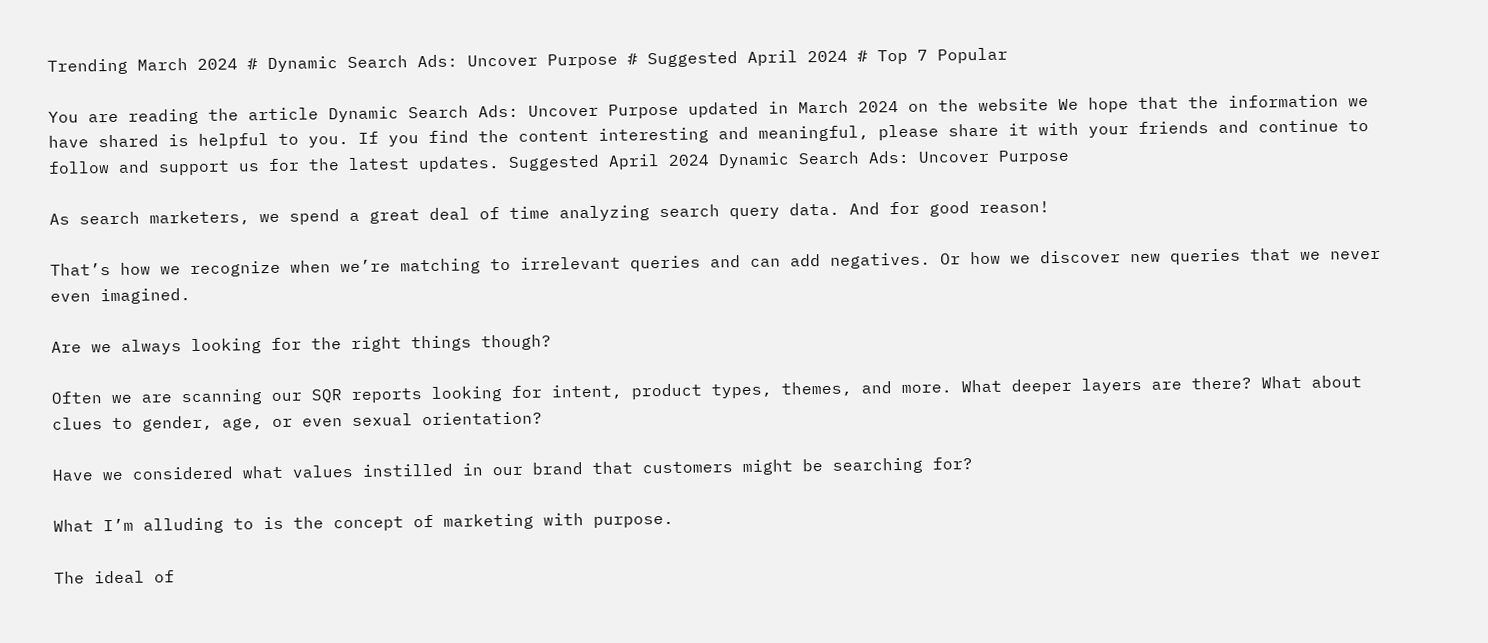Trending March 2024 # Dynamic Search Ads: Uncover Purpose # Suggested April 2024 # Top 7 Popular

You are reading the article Dynamic Search Ads: Uncover Purpose updated in March 2024 on the website We hope that the information we have shared is helpful to you. If you find the content interesting and meaningful, please share it with your friends and continue to follow and support us for the latest updates. Suggested April 2024 Dynamic Search Ads: Uncover Purpose

As search marketers, we spend a great deal of time analyzing search query data. And for good reason!

That’s how we recognize when we’re matching to irrelevant queries and can add negatives. Or how we discover new queries that we never even imagined.

Are we always looking for the right things though?

Often we are scanning our SQR reports looking for intent, product types, themes, and more. What deeper layers are there? What about clues to gender, age, or even sexual orientation?

Have we considered what values instilled in our brand that customers might be searching for?

What I’m alluding to is the concept of marketing with purpose.

The ideal of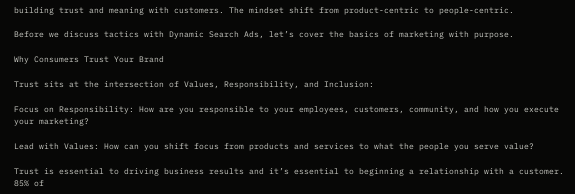building trust and meaning with customers. The mindset shift from product-centric to people-centric.

Before we discuss tactics with Dynamic Search Ads, let’s cover the basics of marketing with purpose.

Why Consumers Trust Your Brand

Trust sits at the intersection of Values, Responsibility, and Inclusion:

Focus on Responsibility: How are you responsible to your employees, customers, community, and how you execute your marketing?

Lead with Values: How can you shift focus from products and services to what the people you serve value?

Trust is essential to driving business results and it’s essential to beginning a relationship with a customer. 85% of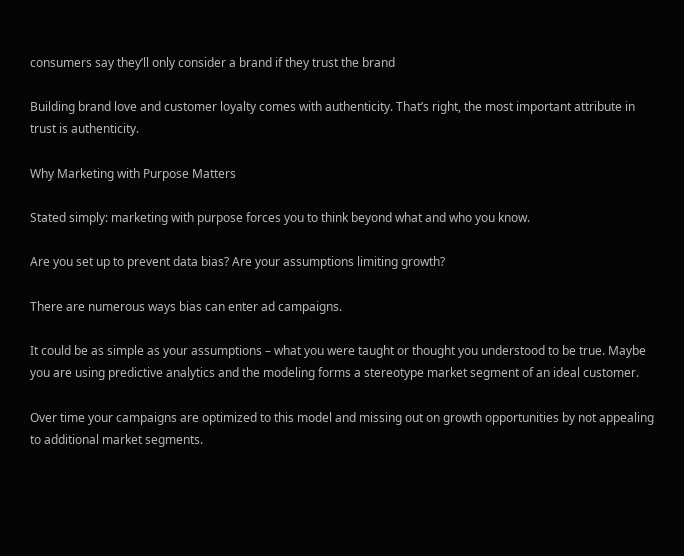consumers say they’ll only consider a brand if they trust the brand

Building brand love and customer loyalty comes with authenticity. That’s right, the most important attribute in trust is authenticity.

Why Marketing with Purpose Matters

Stated simply: marketing with purpose forces you to think beyond what and who you know.

Are you set up to prevent data bias? Are your assumptions limiting growth?

There are numerous ways bias can enter ad campaigns.

It could be as simple as your assumptions – what you were taught or thought you understood to be true. Maybe you are using predictive analytics and the modeling forms a stereotype market segment of an ideal customer.

Over time your campaigns are optimized to this model and missing out on growth opportunities by not appealing to additional market segments.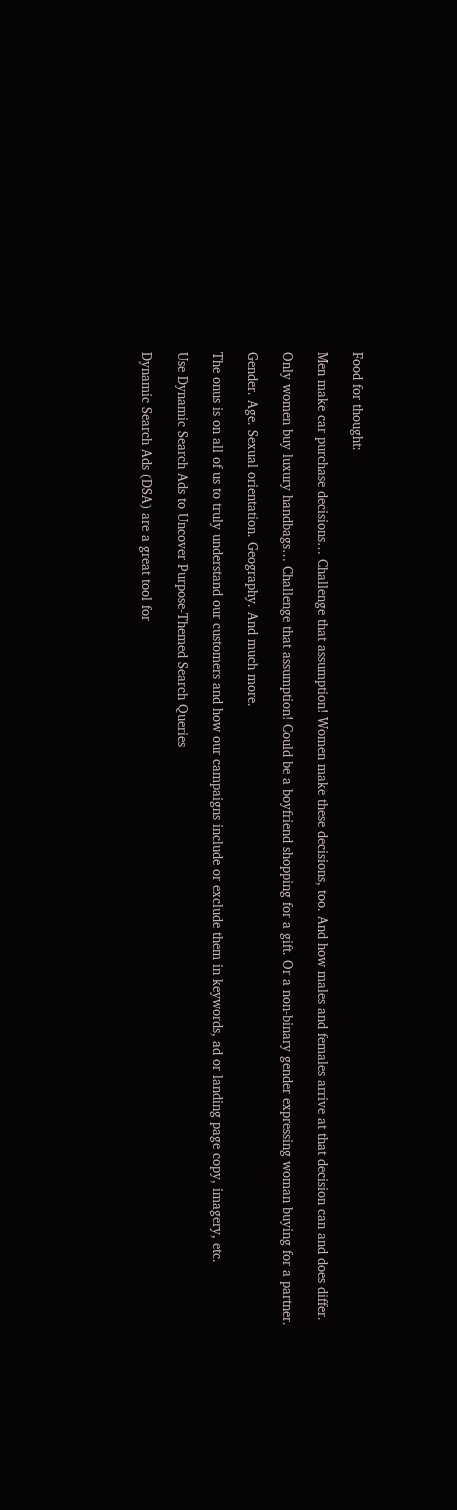Food for thought:

Men make car purchase decisions… Challenge that assumption! Women make these decisions, too. And how males and females arrive at that decision can and does differ.

Only women buy luxury handbags… Challenge that assumption! Could be a boyfriend shopping for a gift. Or a non-binary gender expressing woman buying for a partner.

Gender. Age. Sexual orientation. Geography. And much more.

The onus is on all of us to truly understand our customers and how our campaigns include or exclude them in keywords, ad or landing page copy, imagery, etc.

Use Dynamic Search Ads to Uncover Purpose-Themed Search Queries

Dynamic Search Ads (DSA) are a great tool for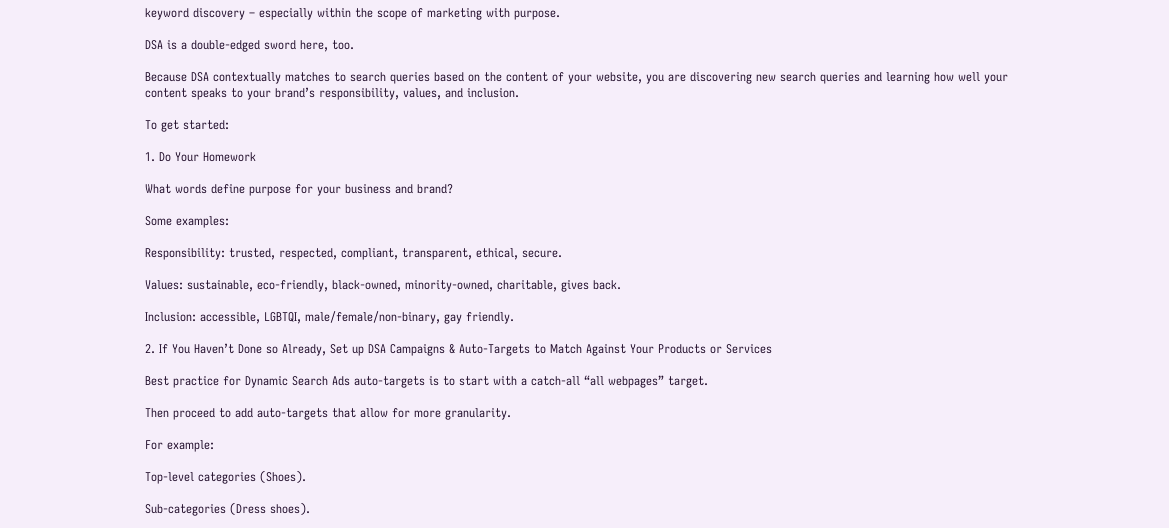keyword discovery – especially within the scope of marketing with purpose.

DSA is a double-edged sword here, too.

Because DSA contextually matches to search queries based on the content of your website, you are discovering new search queries and learning how well your content speaks to your brand’s responsibility, values, and inclusion.

To get started:

1. Do Your Homework

What words define purpose for your business and brand?

Some examples:

Responsibility: trusted, respected, compliant, transparent, ethical, secure.

Values: sustainable, eco-friendly, black-owned, minority-owned, charitable, gives back.

Inclusion: accessible, LGBTQI, male/female/non-binary, gay friendly.

2. If You Haven’t Done so Already, Set up DSA Campaigns & Auto-Targets to Match Against Your Products or Services

Best practice for Dynamic Search Ads auto-targets is to start with a catch-all “all webpages” target.

Then proceed to add auto-targets that allow for more granularity.

For example:

Top-level categories (Shoes).

Sub-categories (Dress shoes).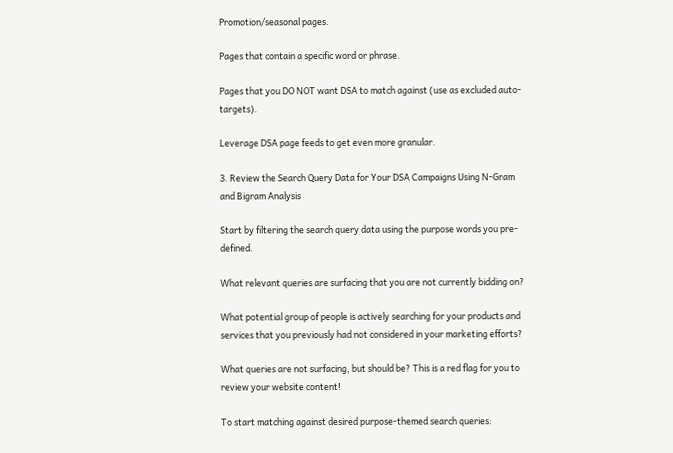Promotion/seasonal pages.

Pages that contain a specific word or phrase.

Pages that you DO NOT want DSA to match against (use as excluded auto-targets).

Leverage DSA page feeds to get even more granular.

3. Review the Search Query Data for Your DSA Campaigns Using N-Gram and Bigram Analysis

Start by filtering the search query data using the purpose words you pre-defined.

What relevant queries are surfacing that you are not currently bidding on?

What potential group of people is actively searching for your products and services that you previously had not considered in your marketing efforts?

What queries are not surfacing, but should be? This is a red flag for you to review your website content!

To start matching against desired purpose-themed search queries: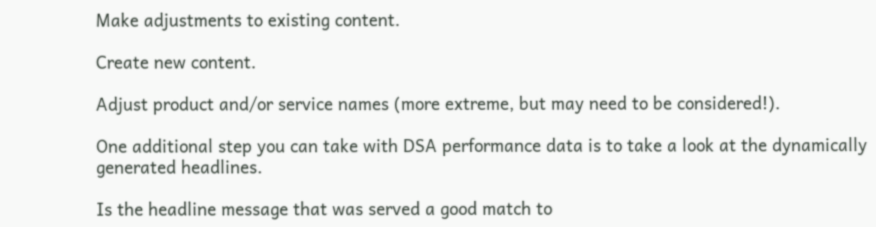Make adjustments to existing content.

Create new content.

Adjust product and/or service names (more extreme, but may need to be considered!).

One additional step you can take with DSA performance data is to take a look at the dynamically generated headlines.

Is the headline message that was served a good match to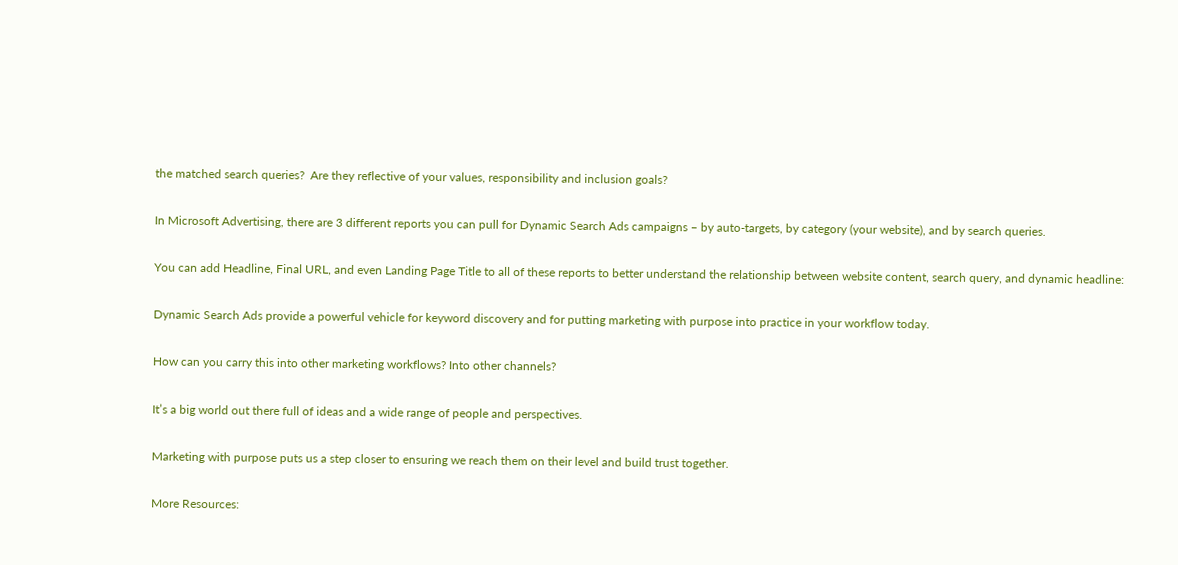the matched search queries?  Are they reflective of your values, responsibility and inclusion goals?

In Microsoft Advertising, there are 3 different reports you can pull for Dynamic Search Ads campaigns – by auto-targets, by category (your website), and by search queries.

You can add Headline, Final URL, and even Landing Page Title to all of these reports to better understand the relationship between website content, search query, and dynamic headline:

Dynamic Search Ads provide a powerful vehicle for keyword discovery and for putting marketing with purpose into practice in your workflow today.

How can you carry this into other marketing workflows? Into other channels?

It’s a big world out there full of ideas and a wide range of people and perspectives.

Marketing with purpose puts us a step closer to ensuring we reach them on their level and build trust together.

More Resources: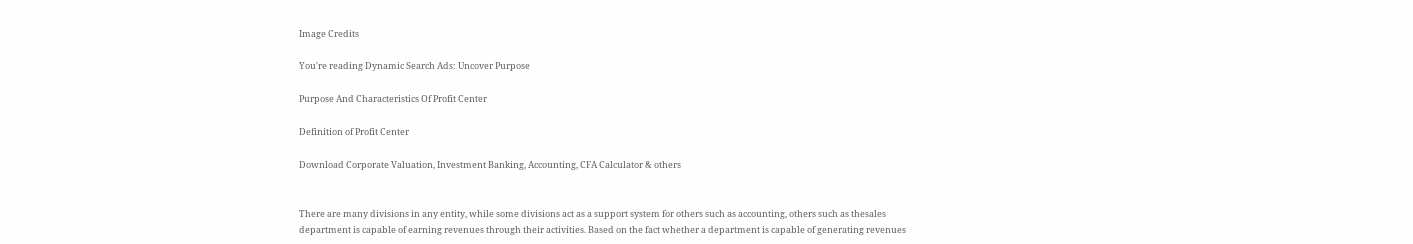Image Credits

You're reading Dynamic Search Ads: Uncover Purpose

Purpose And Characteristics Of Profit Center

Definition of Profit Center

Download Corporate Valuation, Investment Banking, Accounting, CFA Calculator & others


There are many divisions in any entity, while some divisions act as a support system for others such as accounting, others such as thesales department is capable of earning revenues through their activities. Based on the fact whether a department is capable of generating revenues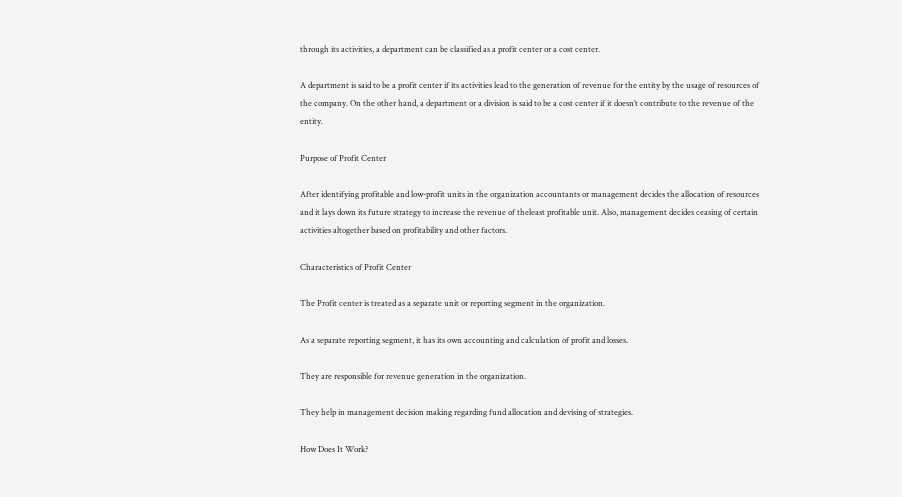through its activities, a department can be classified as a profit center or a cost center.

A department is said to be a profit center if its activities lead to the generation of revenue for the entity by the usage of resources of the company. On the other hand, a department or a division is said to be a cost center if it doesn’t contribute to the revenue of the entity.

Purpose of Profit Center

After identifying profitable and low-profit units in the organization accountants or management decides the allocation of resources and it lays down its future strategy to increase the revenue of theleast profitable unit. Also, management decides ceasing of certain activities altogether based on profitability and other factors.

Characteristics of Profit Center

The Profit center is treated as a separate unit or reporting segment in the organization.

As a separate reporting segment, it has its own accounting and calculation of profit and losses.

They are responsible for revenue generation in the organization.

They help in management decision making regarding fund allocation and devising of strategies.

How Does It Work?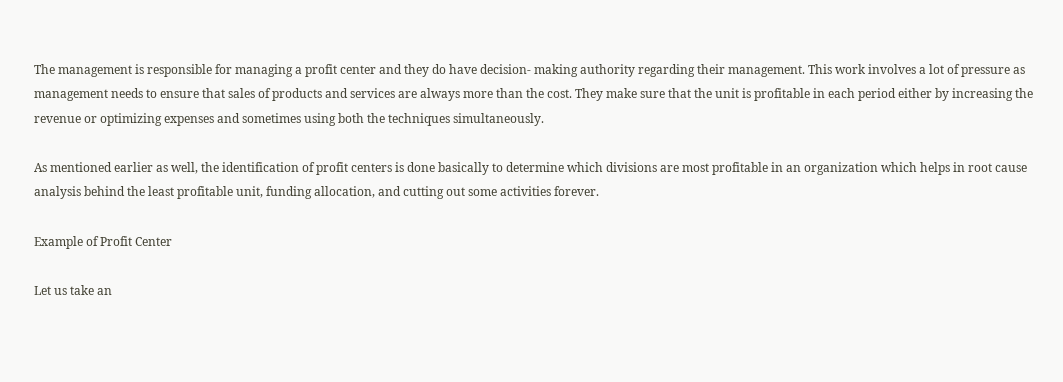The management is responsible for managing a profit center and they do have decision- making authority regarding their management. This work involves a lot of pressure as management needs to ensure that sales of products and services are always more than the cost. They make sure that the unit is profitable in each period either by increasing the revenue or optimizing expenses and sometimes using both the techniques simultaneously.

As mentioned earlier as well, the identification of profit centers is done basically to determine which divisions are most profitable in an organization which helps in root cause analysis behind the least profitable unit, funding allocation, and cutting out some activities forever.

Example of Profit Center

Let us take an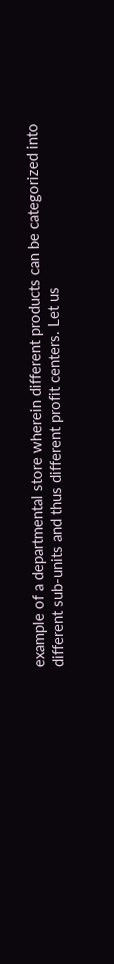example of a departmental store wherein different products can be categorized into different sub-units and thus different profit centers. Let us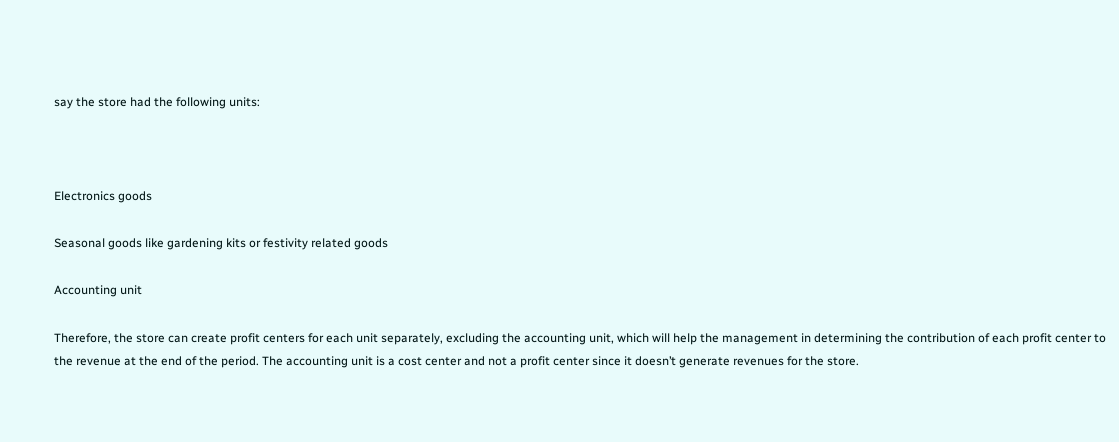say the store had the following units:



Electronics goods

Seasonal goods like gardening kits or festivity related goods

Accounting unit

Therefore, the store can create profit centers for each unit separately, excluding the accounting unit, which will help the management in determining the contribution of each profit center to the revenue at the end of the period. The accounting unit is a cost center and not a profit center since it doesn’t generate revenues for the store.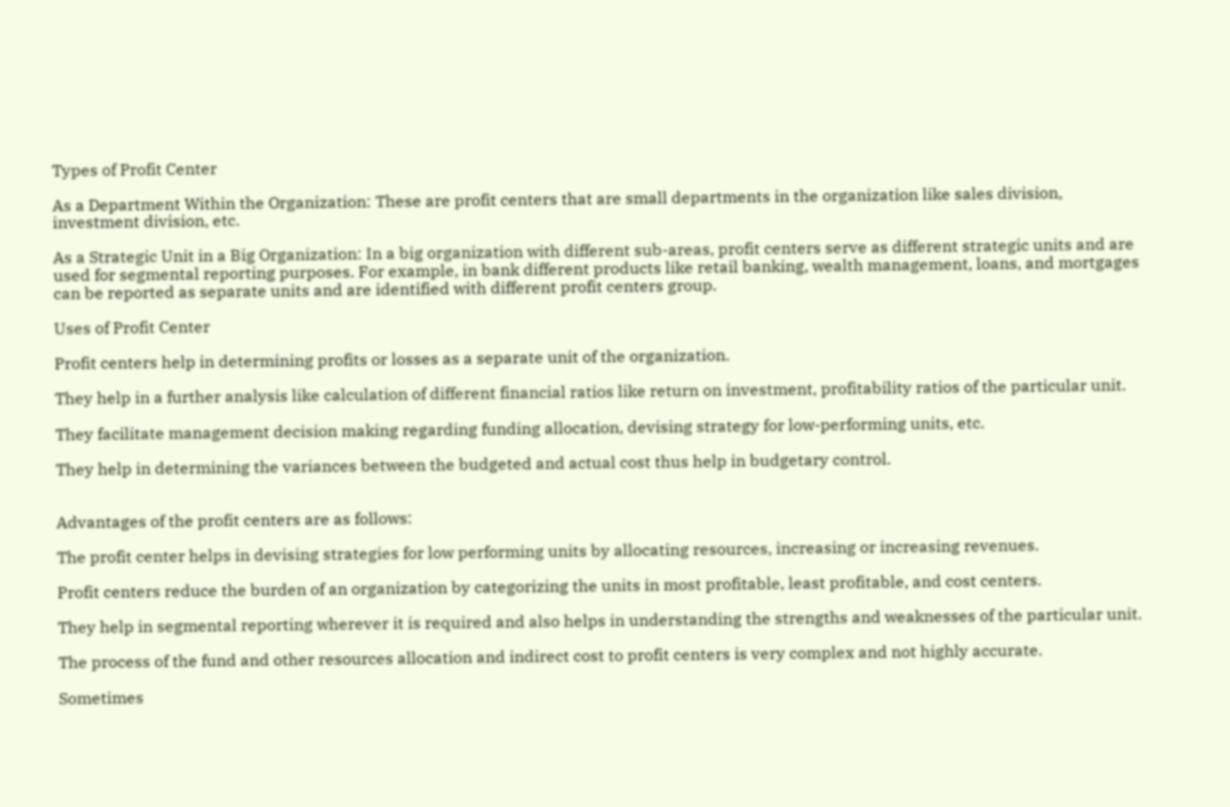Types of Profit Center

As a Department Within the Organization: These are profit centers that are small departments in the organization like sales division, investment division, etc.

As a Strategic Unit in a Big Organization: In a big organization with different sub-areas, profit centers serve as different strategic units and are used for segmental reporting purposes. For example, in bank different products like retail banking, wealth management, loans, and mortgages can be reported as separate units and are identified with different profit centers group.

Uses of Profit Center

Profit centers help in determining profits or losses as a separate unit of the organization.

They help in a further analysis like calculation of different financial ratios like return on investment, profitability ratios of the particular unit.

They facilitate management decision making regarding funding allocation, devising strategy for low-performing units, etc.

They help in determining the variances between the budgeted and actual cost thus help in budgetary control.


Advantages of the profit centers are as follows:

The profit center helps in devising strategies for low performing units by allocating resources, increasing or increasing revenues.

Profit centers reduce the burden of an organization by categorizing the units in most profitable, least profitable, and cost centers.

They help in segmental reporting wherever it is required and also helps in understanding the strengths and weaknesses of the particular unit.

The process of the fund and other resources allocation and indirect cost to profit centers is very complex and not highly accurate.

Sometimes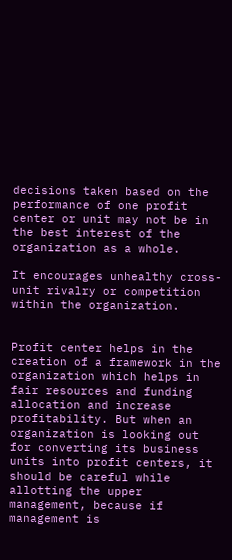decisions taken based on the performance of one profit center or unit may not be in the best interest of the organization as a whole.

It encourages unhealthy cross-unit rivalry or competition within the organization.


Profit center helps in the creation of a framework in the organization which helps in fair resources and funding allocation and increase profitability. But when an organization is looking out for converting its business units into profit centers, it should be careful while allotting the upper management, because if management is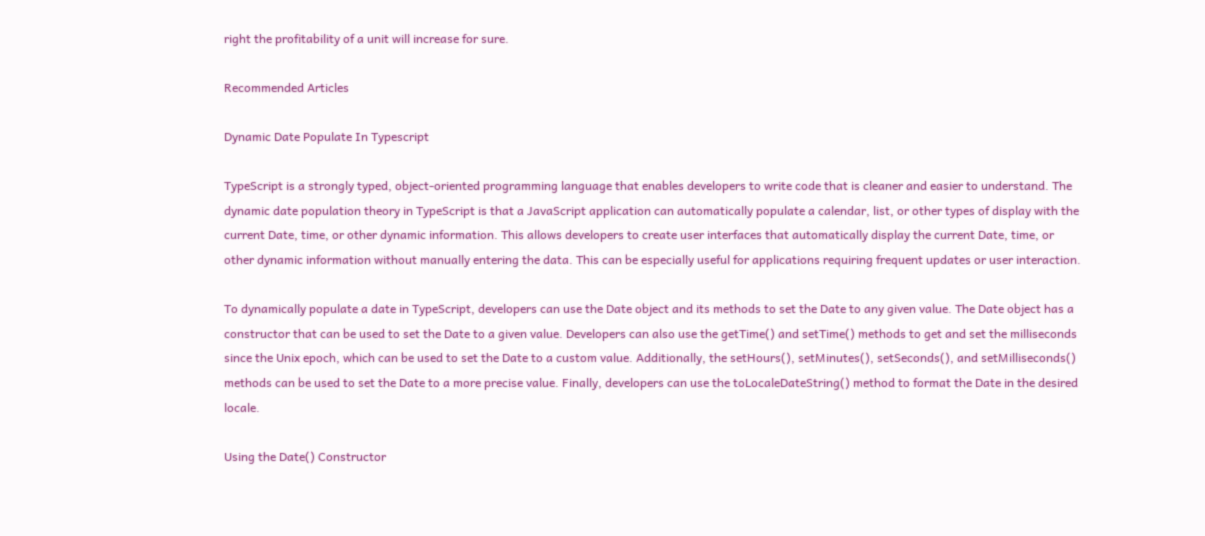right the profitability of a unit will increase for sure.

Recommended Articles

Dynamic Date Populate In Typescript

TypeScript is a strongly typed, object-oriented programming language that enables developers to write code that is cleaner and easier to understand. The dynamic date population theory in TypeScript is that a JavaScript application can automatically populate a calendar, list, or other types of display with the current Date, time, or other dynamic information. This allows developers to create user interfaces that automatically display the current Date, time, or other dynamic information without manually entering the data. This can be especially useful for applications requiring frequent updates or user interaction.

To dynamically populate a date in TypeScript, developers can use the Date object and its methods to set the Date to any given value. The Date object has a constructor that can be used to set the Date to a given value. Developers can also use the getTime() and setTime() methods to get and set the milliseconds since the Unix epoch, which can be used to set the Date to a custom value. Additionally, the setHours(), setMinutes(), setSeconds(), and setMilliseconds() methods can be used to set the Date to a more precise value. Finally, developers can use the toLocaleDateString() method to format the Date in the desired locale.

Using the Date() Constructor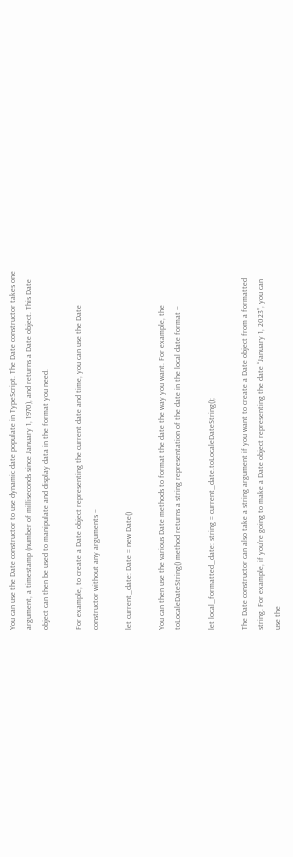You can use the Date constructor to use dynamic date populate in TypeScript. The Date constructor takes one argument, a timestamp (number of milliseconds since January 1, 1970), and returns a Date object. This Date object can then be used to manipulate and display data in the format you need.

For example, to create a Date object representing the current date and time, you can use the Date constructor without any arguments −

let current_date: Date = new Date()

You can then use the various Date methods to format the date the way you want. For example, the toLocaleDateString() method returns a string representation of the date in the local date format −

let local_formatted_date: string = current_date.toLocaleDateString();

The Date constructor can also take a string argument if you want to create a Date object from a formatted string. For example, if you’re going to make a Date object representing the date “January 1, 2023”, you can use the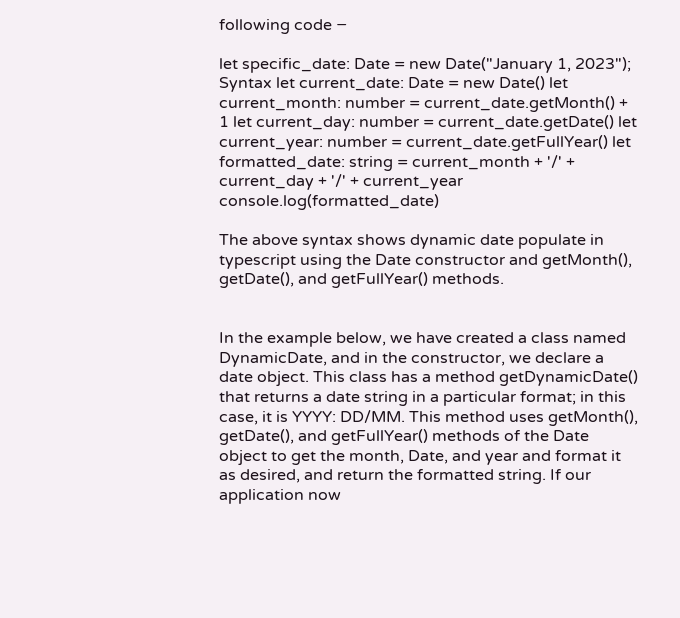following code −

let specific_date: Date = new Date("January 1, 2023"); Syntax let current_date: Date = new Date() let current_month: number = current_date.getMonth() + 1 let current_day: number = current_date.getDate() let current_year: number = current_date.getFullYear() let formatted_date: string = current_month + '/' + current_day + '/' + current_year console.log(formatted_date)

The above syntax shows dynamic date populate in typescript using the Date constructor and getMonth(), getDate(), and getFullYear() methods.


In the example below, we have created a class named DynamicDate, and in the constructor, we declare a date object. This class has a method getDynamicDate() that returns a date string in a particular format; in this case, it is YYYY: DD/MM. This method uses getMonth(), getDate(), and getFullYear() methods of the Date object to get the month, Date, and year and format it as desired, and return the formatted string. If our application now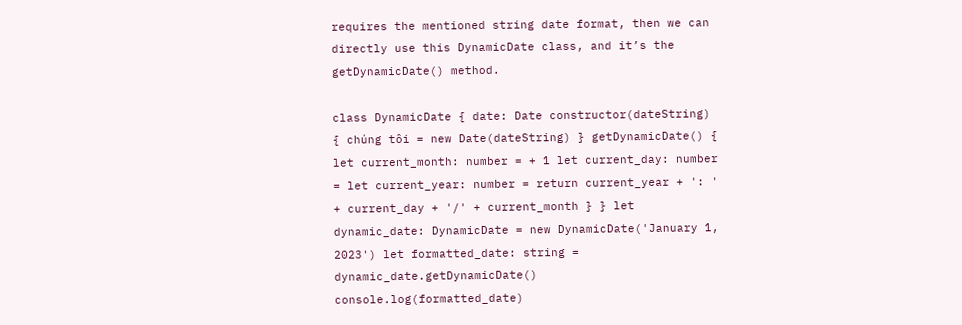requires the mentioned string date format, then we can directly use this DynamicDate class, and it’s the getDynamicDate() method.

class DynamicDate { date: Date constructor(dateString) { chúng tôi = new Date(dateString) } getDynamicDate() { let current_month: number = + 1 let current_day: number = let current_year: number = return current_year + ': ' + current_day + '/' + current_month } } let dynamic_date: DynamicDate = new DynamicDate('January 1, 2023') let formatted_date: string = dynamic_date.getDynamicDate() console.log(formatted_date)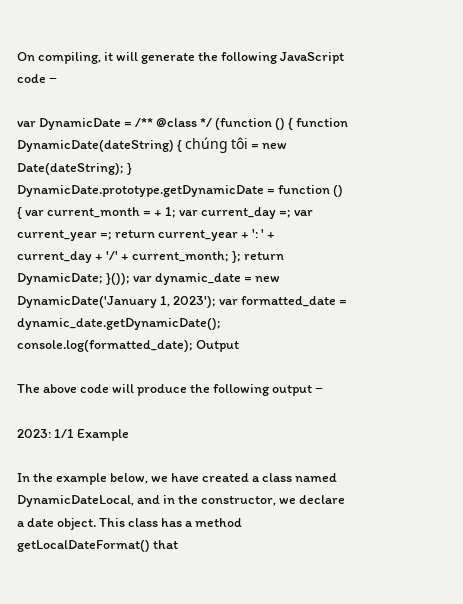On compiling, it will generate the following JavaScript code −

var DynamicDate = /** @class */ (function () { function DynamicDate(dateString) { chúng tôi = new Date(dateString); } DynamicDate.prototype.getDynamicDate = function () { var current_month = + 1; var current_day =; var current_year =; return current_year + ': ' + current_day + '/' + current_month; }; return DynamicDate; }()); var dynamic_date = new DynamicDate('January 1, 2023'); var formatted_date = dynamic_date.getDynamicDate(); console.log(formatted_date); Output

The above code will produce the following output −

2023: 1/1 Example

In the example below, we have created a class named DynamicDateLocal, and in the constructor, we declare a date object. This class has a method getLocalDateFormat() that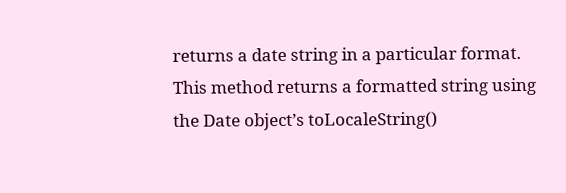returns a date string in a particular format. This method returns a formatted string using the Date object’s toLocaleString()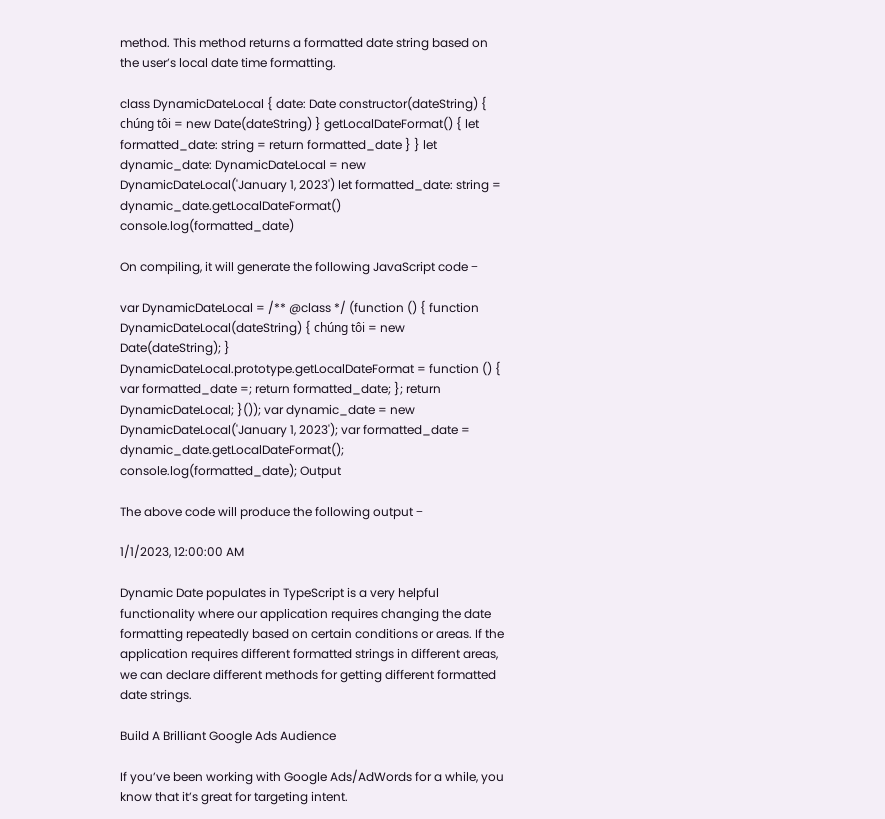method. This method returns a formatted date string based on the user’s local date time formatting.

class DynamicDateLocal { date: Date constructor(dateString) { chúng tôi = new Date(dateString) } getLocalDateFormat() { let formatted_date: string = return formatted_date } } let dynamic_date: DynamicDateLocal = new DynamicDateLocal('January 1, 2023') let formatted_date: string = dynamic_date.getLocalDateFormat() console.log(formatted_date)

On compiling, it will generate the following JavaScript code −

var DynamicDateLocal = /** @class */ (function () { function DynamicDateLocal(dateString) { chúng tôi = new Date(dateString); } DynamicDateLocal.prototype.getLocalDateFormat = function () { var formatted_date =; return formatted_date; }; return DynamicDateLocal; }()); var dynamic_date = new DynamicDateLocal('January 1, 2023'); var formatted_date = dynamic_date.getLocalDateFormat(); console.log(formatted_date); Output

The above code will produce the following output −

1/1/2023, 12:00:00 AM

Dynamic Date populates in TypeScript is a very helpful functionality where our application requires changing the date formatting repeatedly based on certain conditions or areas. If the application requires different formatted strings in different areas, we can declare different methods for getting different formatted date strings.

Build A Brilliant Google Ads Audience

If you’ve been working with Google Ads/AdWords for a while, you know that it’s great for targeting intent.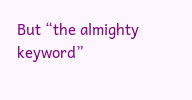But “the almighty keyword”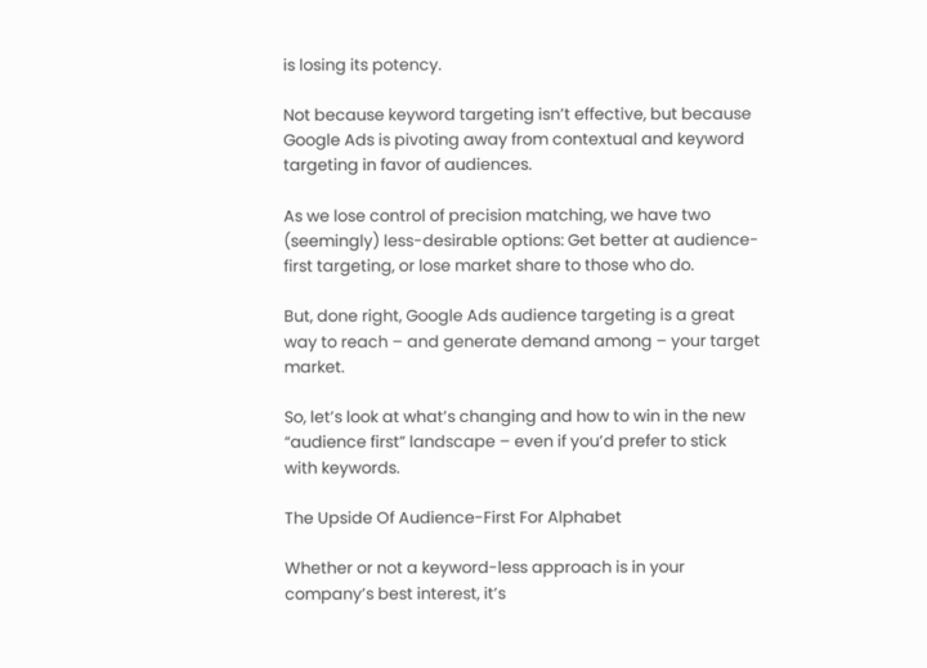is losing its potency.

Not because keyword targeting isn’t effective, but because Google Ads is pivoting away from contextual and keyword targeting in favor of audiences.

As we lose control of precision matching, we have two (seemingly) less-desirable options: Get better at audience-first targeting, or lose market share to those who do.

But, done right, Google Ads audience targeting is a great way to reach – and generate demand among – your target market.

So, let’s look at what’s changing and how to win in the new “audience first” landscape – even if you’d prefer to stick with keywords.

The Upside Of Audience-First For Alphabet

Whether or not a keyword-less approach is in your company’s best interest, it’s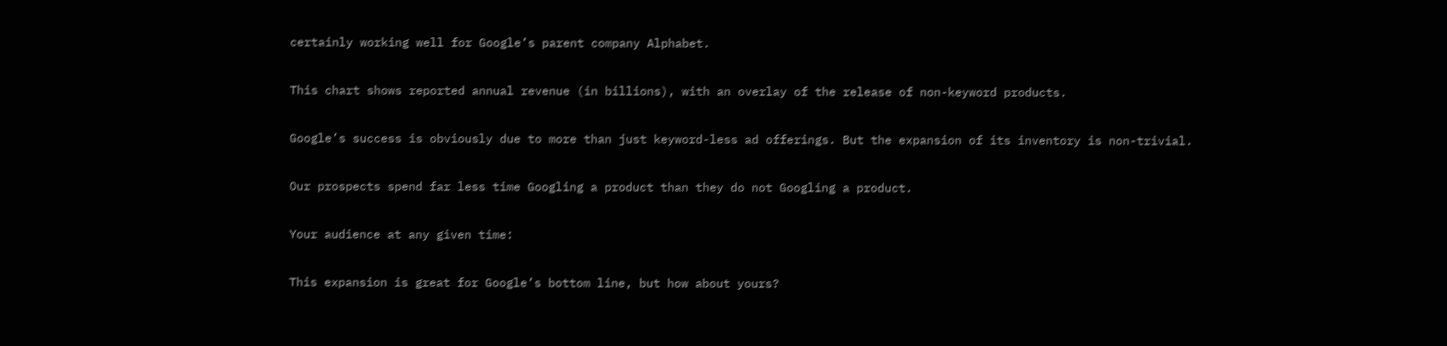certainly working well for Google’s parent company Alphabet.

This chart shows reported annual revenue (in billions), with an overlay of the release of non-keyword products.

Google’s success is obviously due to more than just keyword-less ad offerings. But the expansion of its inventory is non-trivial.

Our prospects spend far less time Googling a product than they do not Googling a product.

Your audience at any given time:

This expansion is great for Google’s bottom line, but how about yours?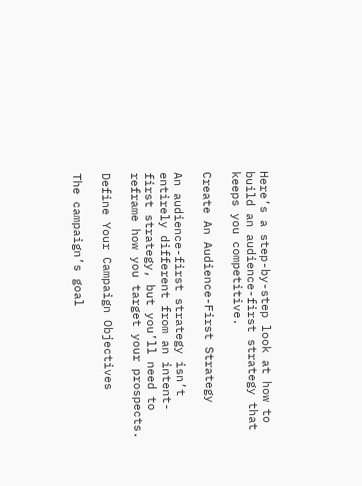Here’s a step-by-step look at how to build an audience-first strategy that keeps you competitive.

Create An Audience-First Strategy

An audience-first strategy isn’t entirely different from an intent-first strategy, but you’ll need to reframe how you target your prospects.

Define Your Campaign Objectives

The campaign’s goal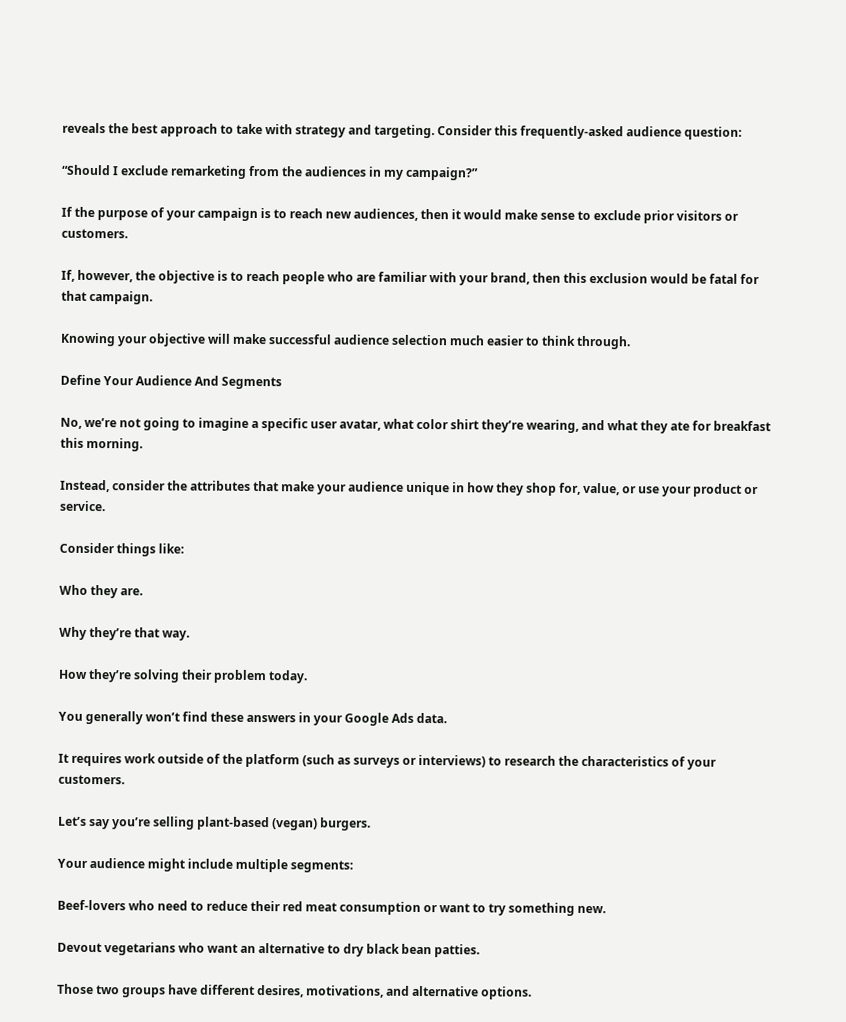reveals the best approach to take with strategy and targeting. Consider this frequently-asked audience question:

“Should I exclude remarketing from the audiences in my campaign?”

If the purpose of your campaign is to reach new audiences, then it would make sense to exclude prior visitors or customers.

If, however, the objective is to reach people who are familiar with your brand, then this exclusion would be fatal for that campaign.

Knowing your objective will make successful audience selection much easier to think through.

Define Your Audience And Segments

No, we’re not going to imagine a specific user avatar, what color shirt they’re wearing, and what they ate for breakfast this morning.

Instead, consider the attributes that make your audience unique in how they shop for, value, or use your product or service.

Consider things like:

Who they are.

Why they’re that way.

How they’re solving their problem today.

You generally won’t find these answers in your Google Ads data.

It requires work outside of the platform (such as surveys or interviews) to research the characteristics of your customers.

Let’s say you’re selling plant-based (vegan) burgers.

Your audience might include multiple segments:

Beef-lovers who need to reduce their red meat consumption or want to try something new.

Devout vegetarians who want an alternative to dry black bean patties.

Those two groups have different desires, motivations, and alternative options.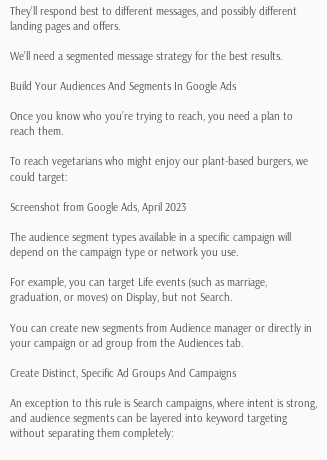They’ll respond best to different messages, and possibly different landing pages and offers.

We’ll need a segmented message strategy for the best results.

Build Your Audiences And Segments In Google Ads

Once you know who you’re trying to reach, you need a plan to reach them.

To reach vegetarians who might enjoy our plant-based burgers, we could target:

Screenshot from Google Ads, April 2023

The audience segment types available in a specific campaign will depend on the campaign type or network you use.

For example, you can target Life events (such as marriage, graduation, or moves) on Display, but not Search.

You can create new segments from Audience manager or directly in your campaign or ad group from the Audiences tab.

Create Distinct, Specific Ad Groups And Campaigns

An exception to this rule is Search campaigns, where intent is strong, and audience segments can be layered into keyword targeting without separating them completely: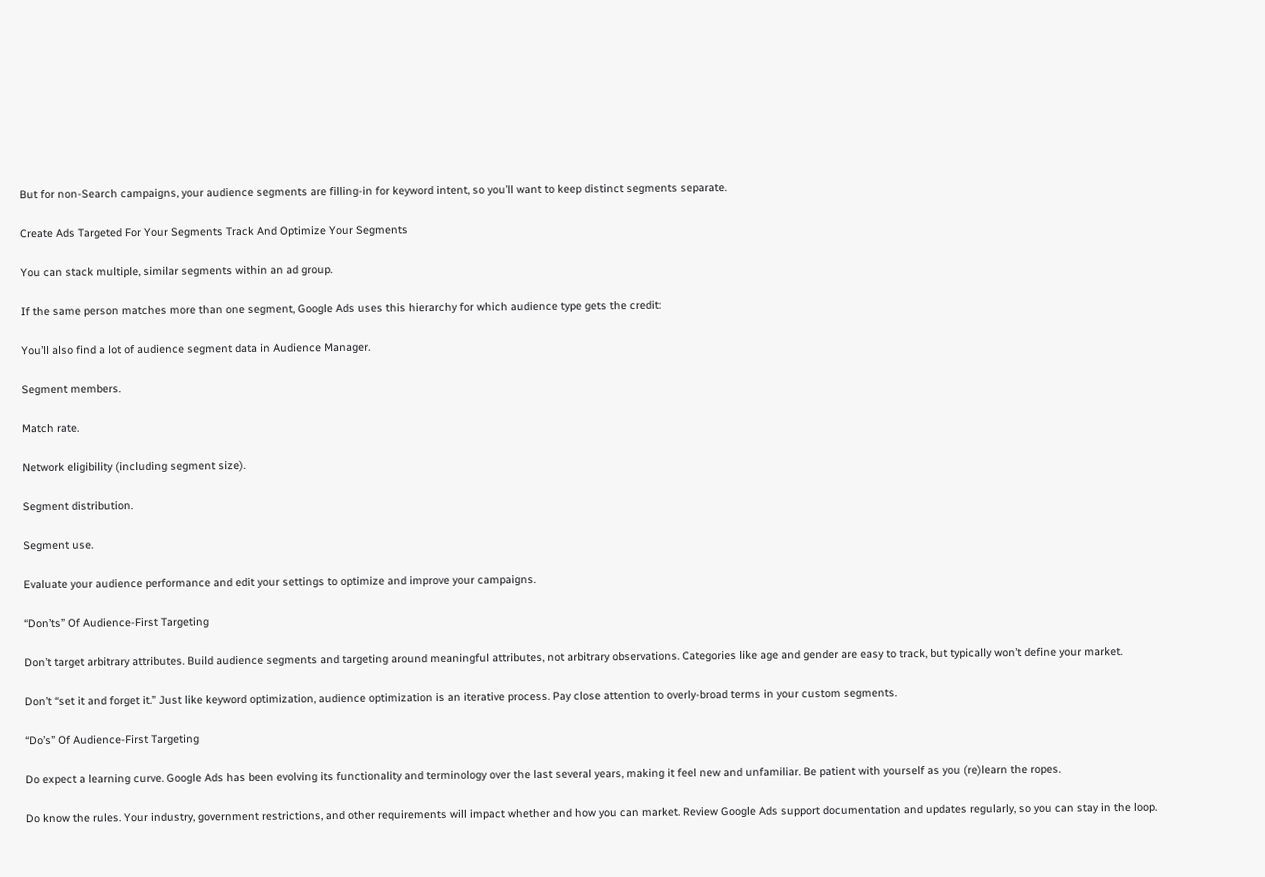But for non-Search campaigns, your audience segments are filling-in for keyword intent, so you’ll want to keep distinct segments separate.

Create Ads Targeted For Your Segments Track And Optimize Your Segments

You can stack multiple, similar segments within an ad group.

If the same person matches more than one segment, Google Ads uses this hierarchy for which audience type gets the credit:

You’ll also find a lot of audience segment data in Audience Manager.

Segment members.

Match rate.

Network eligibility (including segment size).

Segment distribution.

Segment use.

Evaluate your audience performance and edit your settings to optimize and improve your campaigns.

“Don’ts” Of Audience-First Targeting

Don’t target arbitrary attributes. Build audience segments and targeting around meaningful attributes, not arbitrary observations. Categories like age and gender are easy to track, but typically won’t define your market.

Don’t “set it and forget it.” Just like keyword optimization, audience optimization is an iterative process. Pay close attention to overly-broad terms in your custom segments.

“Do’s” Of Audience-First Targeting

Do expect a learning curve. Google Ads has been evolving its functionality and terminology over the last several years, making it feel new and unfamiliar. Be patient with yourself as you (re)learn the ropes.

Do know the rules. Your industry, government restrictions, and other requirements will impact whether and how you can market. Review Google Ads support documentation and updates regularly, so you can stay in the loop.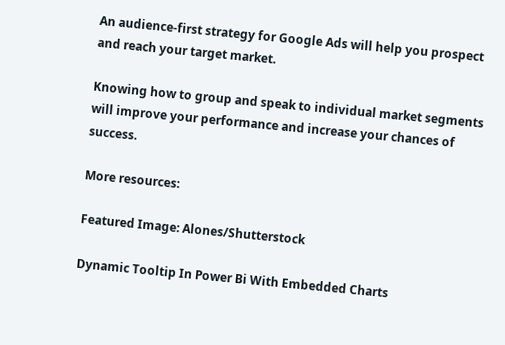An audience-first strategy for Google Ads will help you prospect and reach your target market.

Knowing how to group and speak to individual market segments will improve your performance and increase your chances of success.

More resources:

Featured Image: Alones/Shutterstock

Dynamic Tooltip In Power Bi With Embedded Charts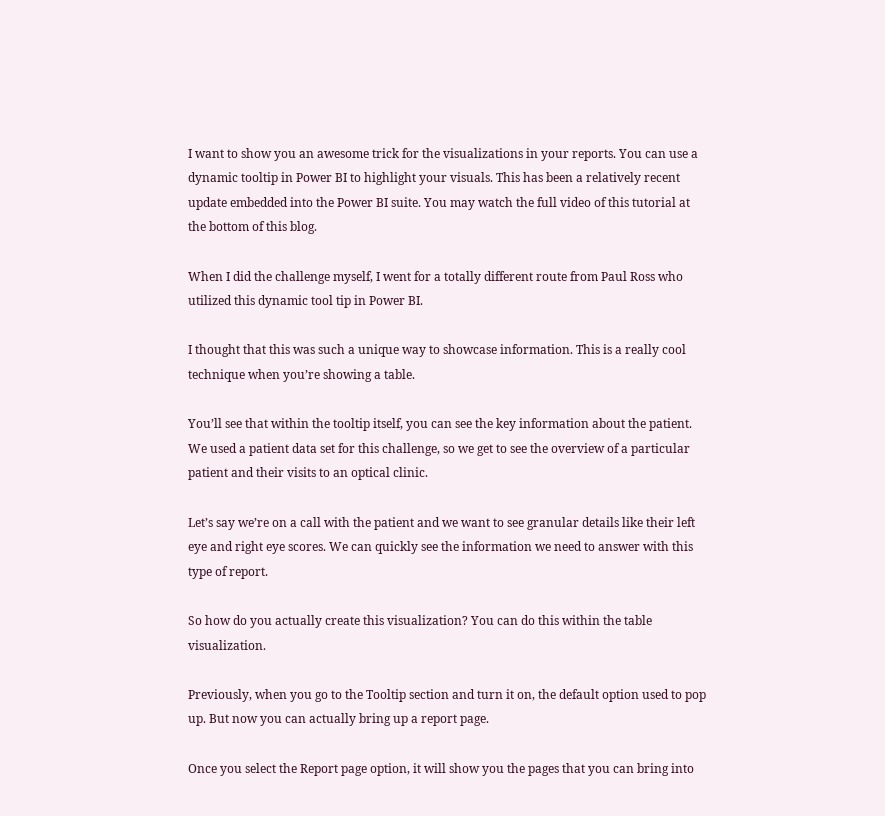I want to show you an awesome trick for the visualizations in your reports. You can use a dynamic tooltip in Power BI to highlight your visuals. This has been a relatively recent update embedded into the Power BI suite. You may watch the full video of this tutorial at the bottom of this blog.

When I did the challenge myself, I went for a totally different route from Paul Ross who utilized this dynamic tool tip in Power BI.

I thought that this was such a unique way to showcase information. This is a really cool technique when you’re showing a table.

You’ll see that within the tooltip itself, you can see the key information about the patient. We used a patient data set for this challenge, so we get to see the overview of a particular patient and their visits to an optical clinic.

Let’s say we’re on a call with the patient and we want to see granular details like their left eye and right eye scores. We can quickly see the information we need to answer with this type of report.

So how do you actually create this visualization? You can do this within the table visualization.

Previously, when you go to the Tooltip section and turn it on, the default option used to pop up. But now you can actually bring up a report page.

Once you select the Report page option, it will show you the pages that you can bring into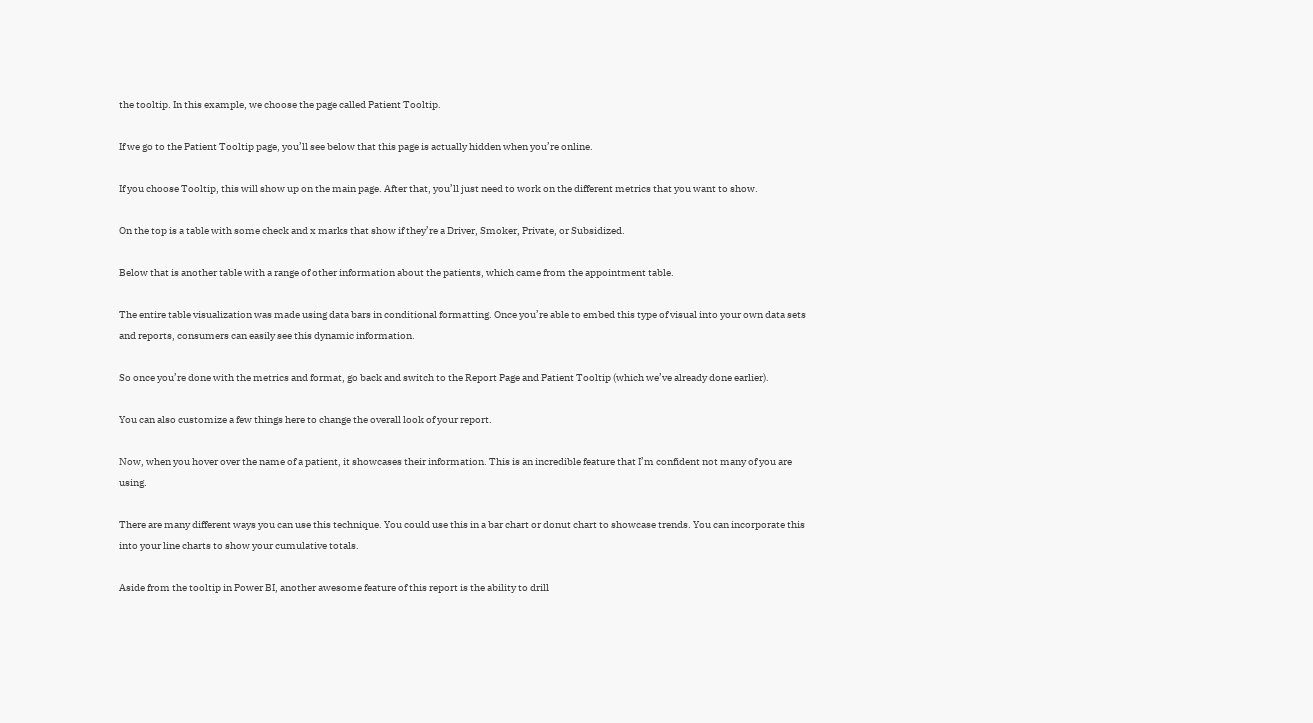the tooltip. In this example, we choose the page called Patient Tooltip.

If we go to the Patient Tooltip page, you’ll see below that this page is actually hidden when you’re online.

If you choose Tooltip, this will show up on the main page. After that, you’ll just need to work on the different metrics that you want to show.

On the top is a table with some check and x marks that show if they’re a Driver, Smoker, Private, or Subsidized.

Below that is another table with a range of other information about the patients, which came from the appointment table.

The entire table visualization was made using data bars in conditional formatting. Once you’re able to embed this type of visual into your own data sets and reports, consumers can easily see this dynamic information.

So once you’re done with the metrics and format, go back and switch to the Report Page and Patient Tooltip (which we’ve already done earlier).

You can also customize a few things here to change the overall look of your report.

Now, when you hover over the name of a patient, it showcases their information. This is an incredible feature that I’m confident not many of you are using.

There are many different ways you can use this technique. You could use this in a bar chart or donut chart to showcase trends. You can incorporate this into your line charts to show your cumulative totals.

Aside from the tooltip in Power BI, another awesome feature of this report is the ability to drill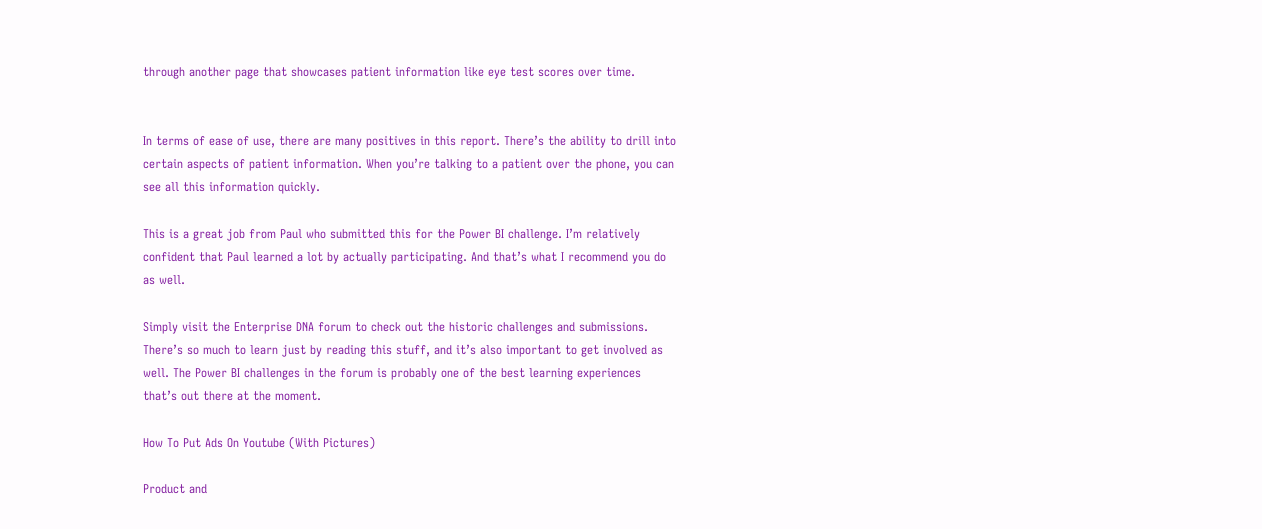through another page that showcases patient information like eye test scores over time.


In terms of ease of use, there are many positives in this report. There’s the ability to drill into certain aspects of patient information. When you’re talking to a patient over the phone, you can see all this information quickly.

This is a great job from Paul who submitted this for the Power BI challenge. I’m relatively confident that Paul learned a lot by actually participating. And that’s what I recommend you do as well.

Simply visit the Enterprise DNA forum to check out the historic challenges and submissions. There’s so much to learn just by reading this stuff, and it’s also important to get involved as well. The Power BI challenges in the forum is probably one of the best learning experiences that’s out there at the moment.

How To Put Ads On Youtube (With Pictures)

Product and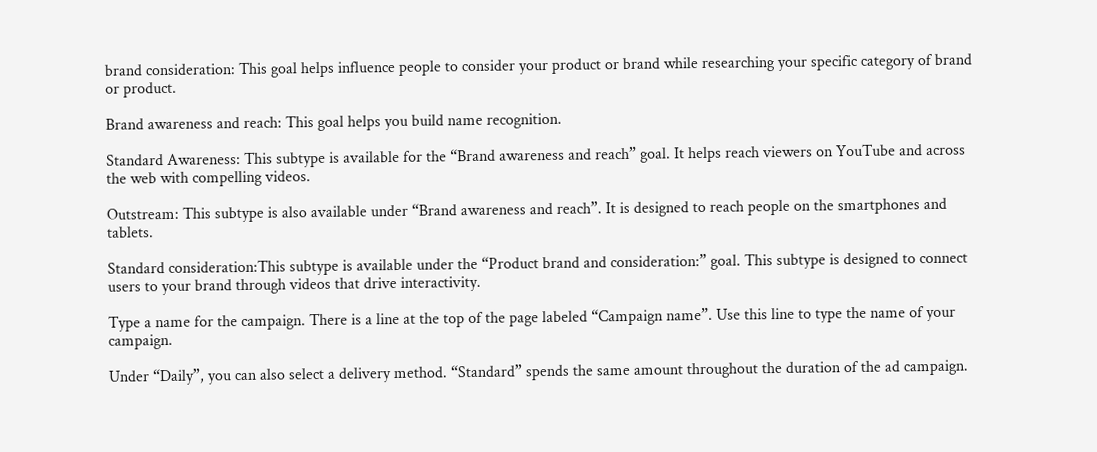brand consideration: This goal helps influence people to consider your product or brand while researching your specific category of brand or product.

Brand awareness and reach: This goal helps you build name recognition.

Standard Awareness: This subtype is available for the “Brand awareness and reach” goal. It helps reach viewers on YouTube and across the web with compelling videos.

Outstream: This subtype is also available under “Brand awareness and reach”. It is designed to reach people on the smartphones and tablets.

Standard consideration:This subtype is available under the “Product brand and consideration:” goal. This subtype is designed to connect users to your brand through videos that drive interactivity.

Type a name for the campaign. There is a line at the top of the page labeled “Campaign name”. Use this line to type the name of your campaign.

Under “Daily”, you can also select a delivery method. “Standard” spends the same amount throughout the duration of the ad campaign.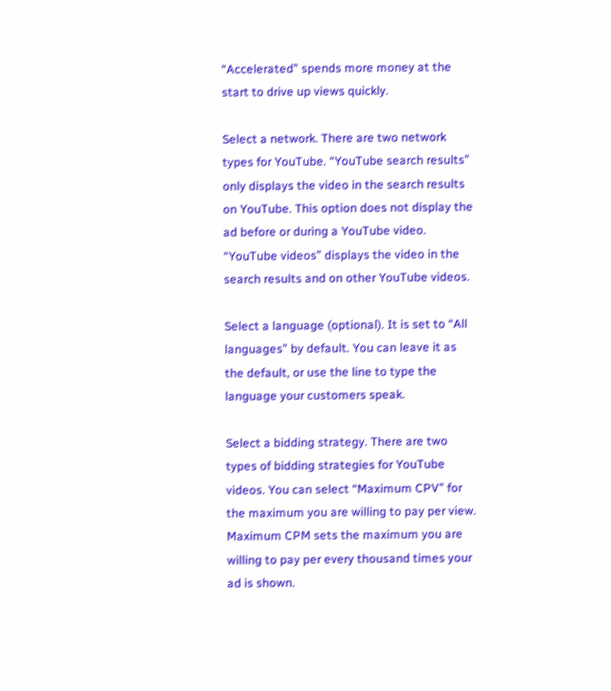“Accelerated” spends more money at the start to drive up views quickly.

Select a network. There are two network types for YouTube. “YouTube search results” only displays the video in the search results on YouTube. This option does not display the ad before or during a YouTube video. “YouTube videos” displays the video in the search results and on other YouTube videos.

Select a language (optional). It is set to “All languages” by default. You can leave it as the default, or use the line to type the language your customers speak.

Select a bidding strategy. There are two types of bidding strategies for YouTube videos. You can select “Maximum CPV” for the maximum you are willing to pay per view. Maximum CPM sets the maximum you are willing to pay per every thousand times your ad is shown.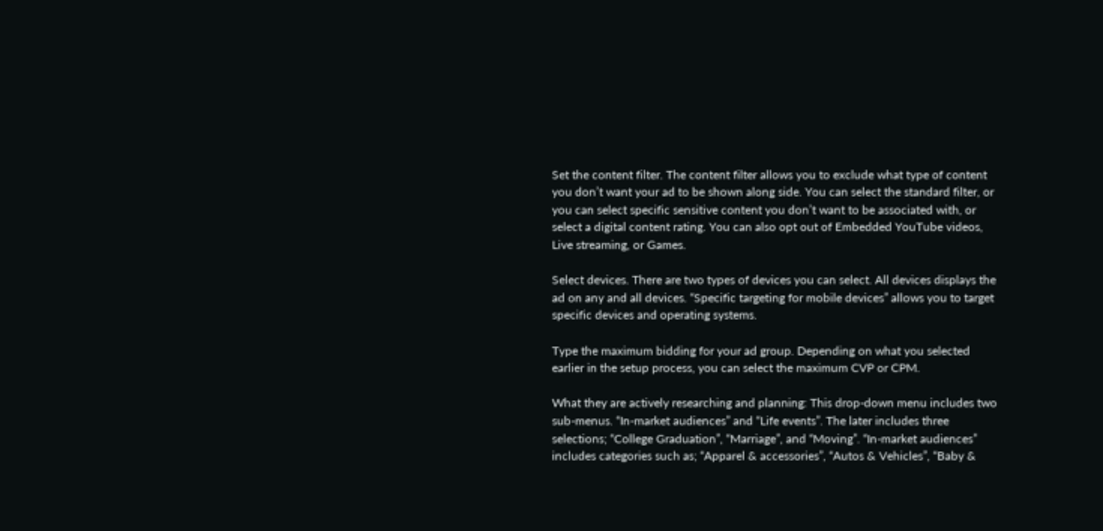Set the content filter. The content filter allows you to exclude what type of content you don’t want your ad to be shown along side. You can select the standard filter, or you can select specific sensitive content you don’t want to be associated with, or select a digital content rating. You can also opt out of Embedded YouTube videos, Live streaming, or Games.

Select devices. There are two types of devices you can select. All devices displays the ad on any and all devices. “Specific targeting for mobile devices” allows you to target specific devices and operating systems.

Type the maximum bidding for your ad group. Depending on what you selected earlier in the setup process, you can select the maximum CVP or CPM.

What they are actively researching and planning: This drop-down menu includes two sub-menus. “In-market audiences” and “Life events”. The later includes three selections; “College Graduation”, “Marriage”, and “Moving”. “In-market audiences” includes categories such as; “Apparel & accessories”, “Autos & Vehicles”, “Baby &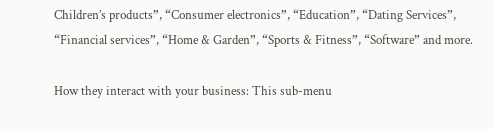Children’s products”, “Consumer electronics”, “Education”, “Dating Services”, “Financial services”, “Home & Garden”, “Sports & Fitness”, “Software” and more.

How they interact with your business: This sub-menu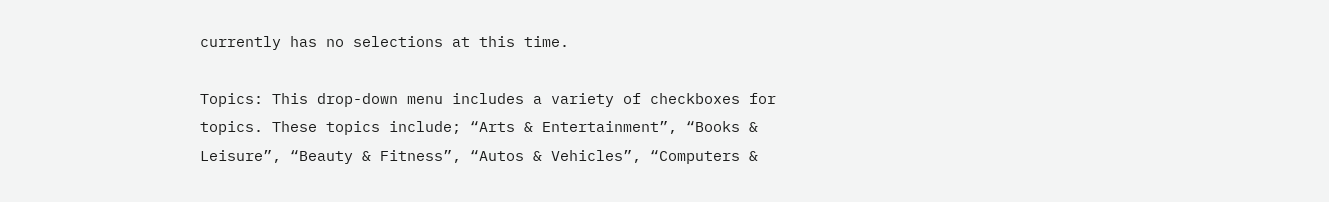currently has no selections at this time.

Topics: This drop-down menu includes a variety of checkboxes for topics. These topics include; “Arts & Entertainment”, “Books & Leisure”, “Beauty & Fitness”, “Autos & Vehicles”, “Computers &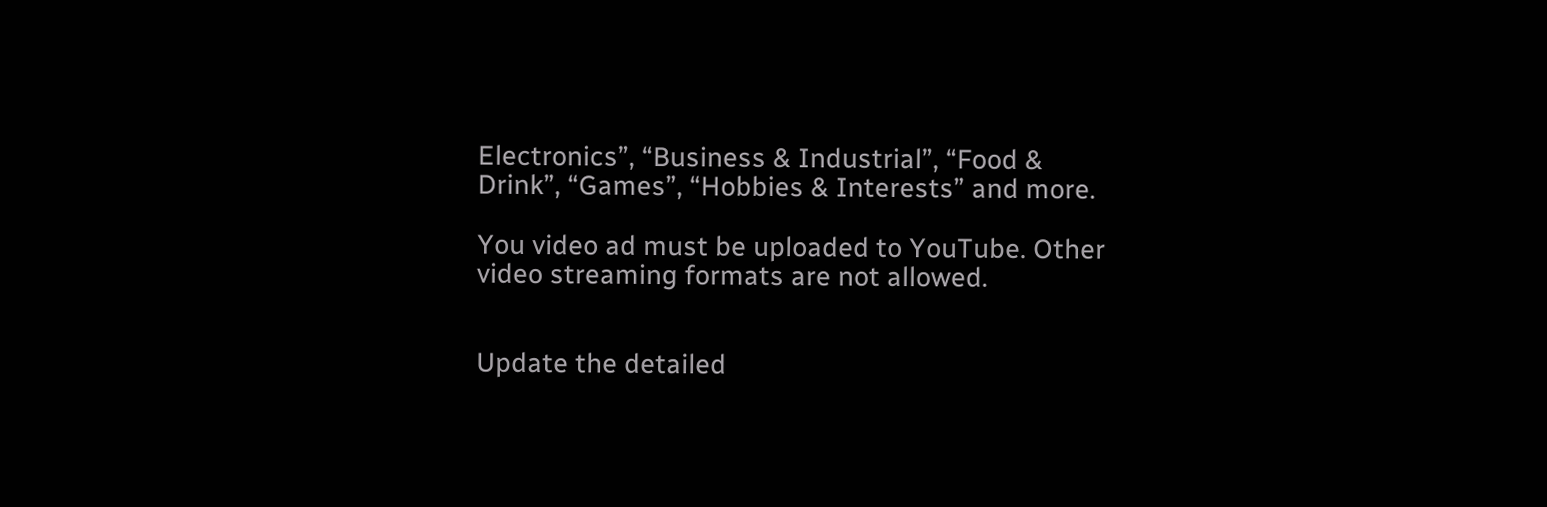Electronics”, “Business & Industrial”, “Food & Drink”, “Games”, “Hobbies & Interests” and more.

You video ad must be uploaded to YouTube. Other video streaming formats are not allowed.


Update the detailed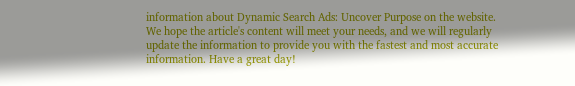information about Dynamic Search Ads: Uncover Purpose on the website. We hope the article's content will meet your needs, and we will regularly update the information to provide you with the fastest and most accurate information. Have a great day!